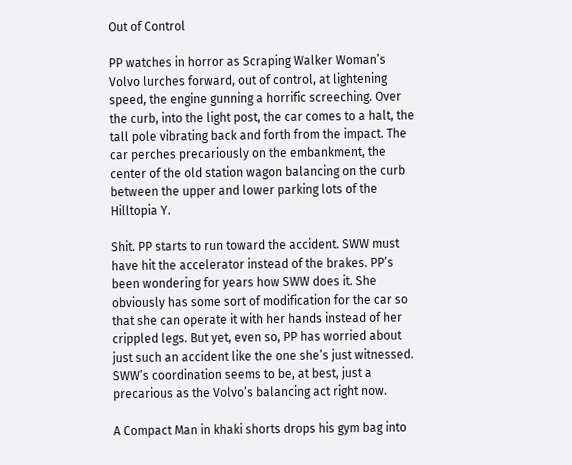Out of Control

PP watches in horror as Scraping Walker Woman’s Volvo lurches forward, out of control, at lightening speed, the engine gunning a horrific screeching. Over the curb, into the light post, the car comes to a halt, the tall pole vibrating back and forth from the impact. The car perches precariously on the embankment, the center of the old station wagon balancing on the curb between the upper and lower parking lots of the Hilltopia Y.

Shit. PP starts to run toward the accident. SWW must have hit the accelerator instead of the brakes. PP’s been wondering for years how SWW does it. She obviously has some sort of modification for the car so that she can operate it with her hands instead of her crippled legs. But yet, even so, PP has worried about just such an accident like the one she’s just witnessed. SWW’s coordination seems to be, at best, just a precarious as the Volvo’s balancing act right now.

A Compact Man in khaki shorts drops his gym bag into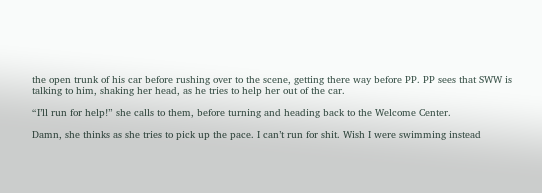the open trunk of his car before rushing over to the scene, getting there way before PP. PP sees that SWW is talking to him, shaking her head, as he tries to help her out of the car.

“I’ll run for help!” she calls to them, before turning and heading back to the Welcome Center.

Damn, she thinks as she tries to pick up the pace. I can’t run for shit. Wish I were swimming instead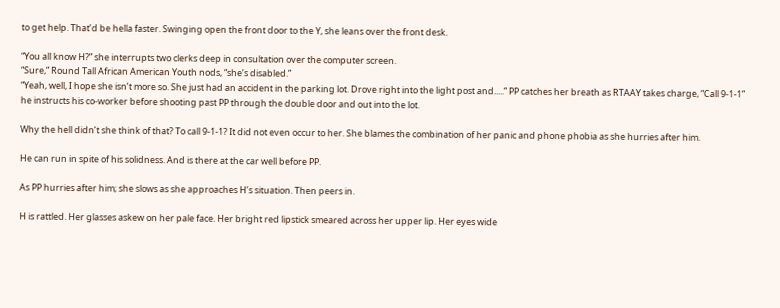to get help. That’d be hella faster. Swinging open the front door to the Y, she leans over the front desk.

“You all know H?” she interrupts two clerks deep in consultation over the computer screen.
“Sure,” Round Tall African American Youth nods, “she’s disabled.”
“Yeah, well, I hope she isn’t more so. She just had an accident in the parking lot. Drove right into the light post and.....” PP catches her breath as RTAAY takes charge, “Call 9-1-1” he instructs his co-worker before shooting past PP through the double door and out into the lot.

Why the hell didn’t she think of that? To call 9-1-1? It did not even occur to her. She blames the combination of her panic and phone phobia as she hurries after him.

He can run in spite of his solidness. And is there at the car well before PP.

As PP hurries after him; she slows as she approaches H’s situation. Then peers in.

H is rattled. Her glasses askew on her pale face. Her bright red lipstick smeared across her upper lip. Her eyes wide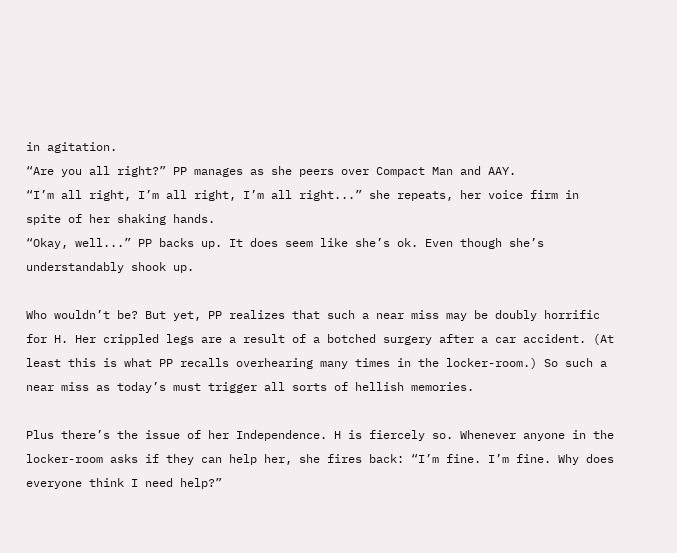in agitation.
“Are you all right?” PP manages as she peers over Compact Man and AAY.
“I’m all right, I’m all right, I’m all right...” she repeats, her voice firm in spite of her shaking hands.
“Okay, well...” PP backs up. It does seem like she’s ok. Even though she’s understandably shook up.

Who wouldn’t be? But yet, PP realizes that such a near miss may be doubly horrific for H. Her crippled legs are a result of a botched surgery after a car accident. (At least this is what PP recalls overhearing many times in the locker-room.) So such a near miss as today’s must trigger all sorts of hellish memories.

Plus there’s the issue of her Independence. H is fiercely so. Whenever anyone in the locker-room asks if they can help her, she fires back: “I’m fine. I’m fine. Why does everyone think I need help?”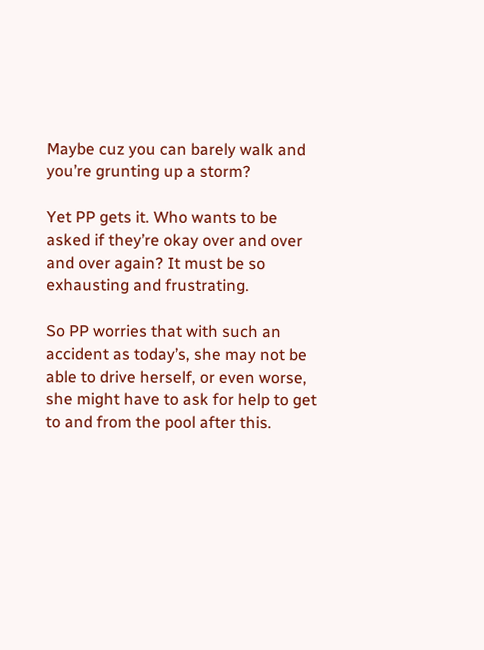Maybe cuz you can barely walk and you’re grunting up a storm?

Yet PP gets it. Who wants to be asked if they’re okay over and over and over again? It must be so exhausting and frustrating.

So PP worries that with such an accident as today’s, she may not be able to drive herself, or even worse, she might have to ask for help to get to and from the pool after this.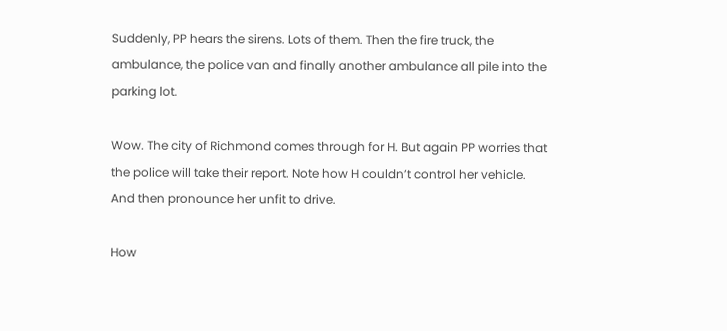Suddenly, PP hears the sirens. Lots of them. Then the fire truck, the ambulance, the police van and finally another ambulance all pile into the parking lot.

Wow. The city of Richmond comes through for H. But again PP worries that the police will take their report. Note how H couldn’t control her vehicle. And then pronounce her unfit to drive.

How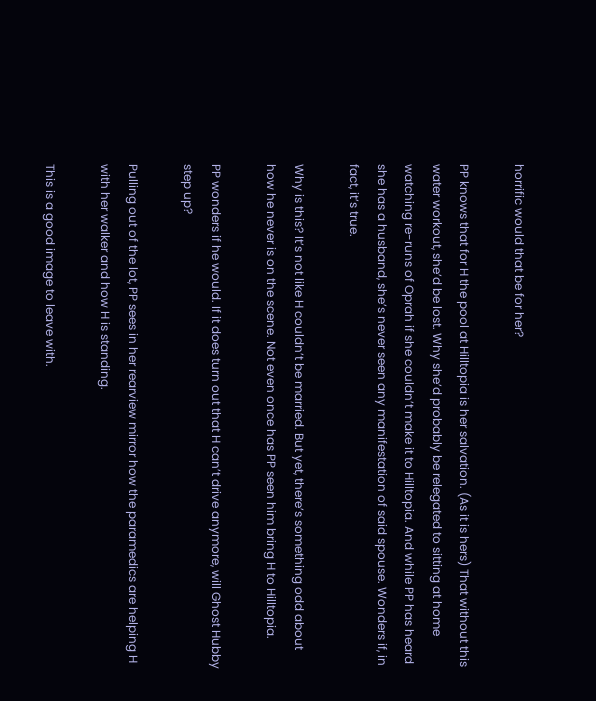horrific would that be for her?

PP knows that for H the pool at Hilltopia is her salvation. (As it is hers) That without this water workout, she’d be lost. Why she’d probably be relegated to sitting at home watching re-runs of Oprah if she couldn’t make it to Hilltopia. And while PP has heard she has a husband, she’s never seen any manifestation of said spouse. Wonders if, in fact, it’s true.

Why is this? It’s not like H couldn’t be married. But yet, there’s something odd about how he never is on the scene. Not even once has PP seen him bring H to Hilltopia.

PP wonders if he would. If it does turn out that H can’t drive anymore, will Ghost Hubby step up?

Pulling out of the lot, PP sees in her rearview mirror how the paramedics are helping H with her walker and how H is standing.

This is a good image to leave with.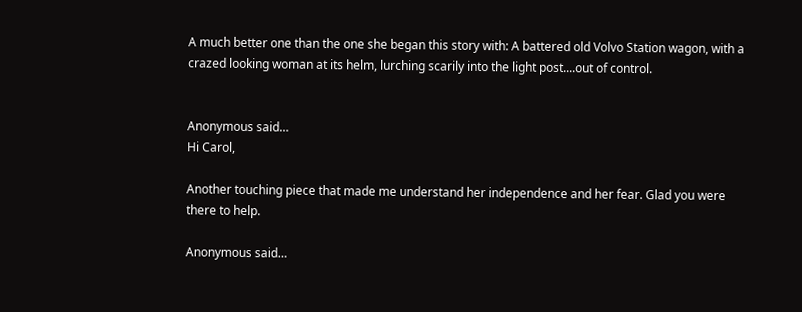A much better one than the one she began this story with: A battered old Volvo Station wagon, with a crazed looking woman at its helm, lurching scarily into the light post....out of control.


Anonymous said…
Hi Carol,

Another touching piece that made me understand her independence and her fear. Glad you were there to help.

Anonymous said…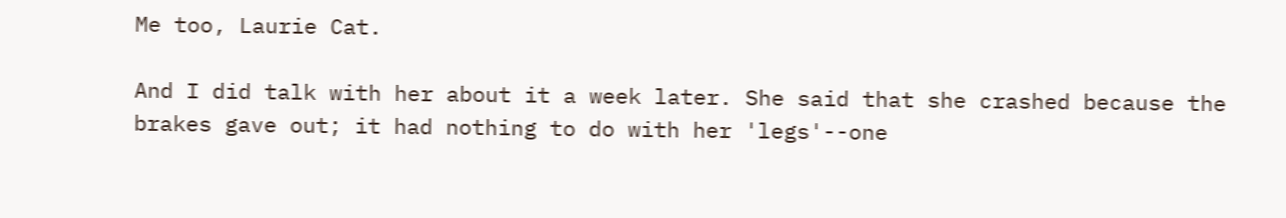Me too, Laurie Cat.

And I did talk with her about it a week later. She said that she crashed because the brakes gave out; it had nothing to do with her 'legs'--one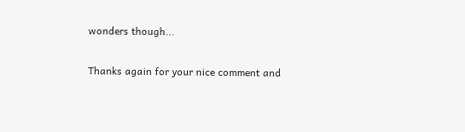wonders though...

Thanks again for your nice comment and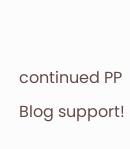continued PP Blog support!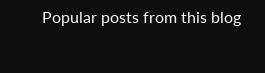Popular posts from this blog